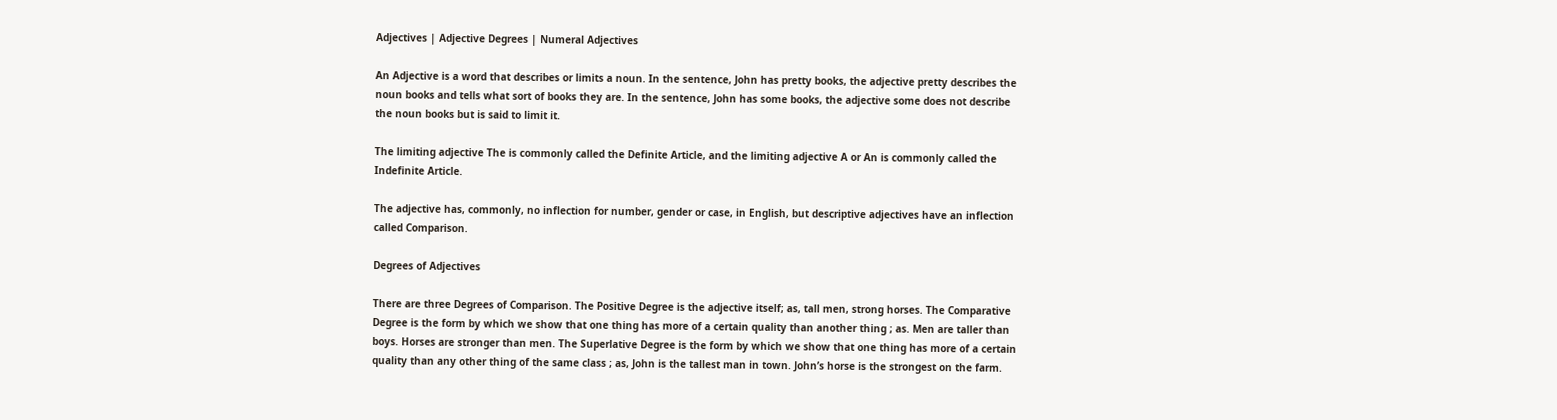Adjectives | Adjective Degrees | Numeral Adjectives

An Adjective is a word that describes or limits a noun. In the sentence, John has pretty books, the adjective pretty describes the noun books and tells what sort of books they are. In the sentence, John has some books, the adjective some does not describe the noun books but is said to limit it.

The limiting adjective The is commonly called the Definite Article, and the limiting adjective A or An is commonly called the Indefinite Article.

The adjective has, commonly, no inflection for number, gender or case, in English, but descriptive adjectives have an inflection called Comparison.

Degrees of Adjectives

There are three Degrees of Comparison. The Positive Degree is the adjective itself; as, tall men, strong horses. The Comparative Degree is the form by which we show that one thing has more of a certain quality than another thing ; as. Men are taller than boys. Horses are stronger than men. The Superlative Degree is the form by which we show that one thing has more of a certain quality than any other thing of the same class ; as, John is the tallest man in town. John’s horse is the strongest on the farm.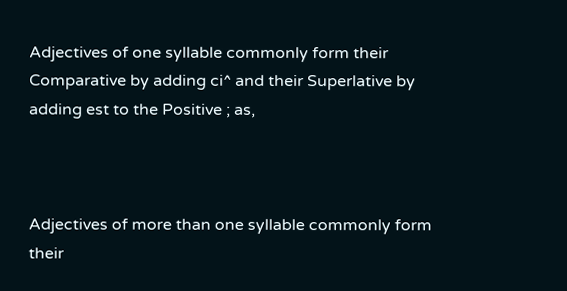Adjectives of one syllable commonly form their Comparative by adding ci^ and their Superlative by adding est to the Positive ; as,



Adjectives of more than one syllable commonly form their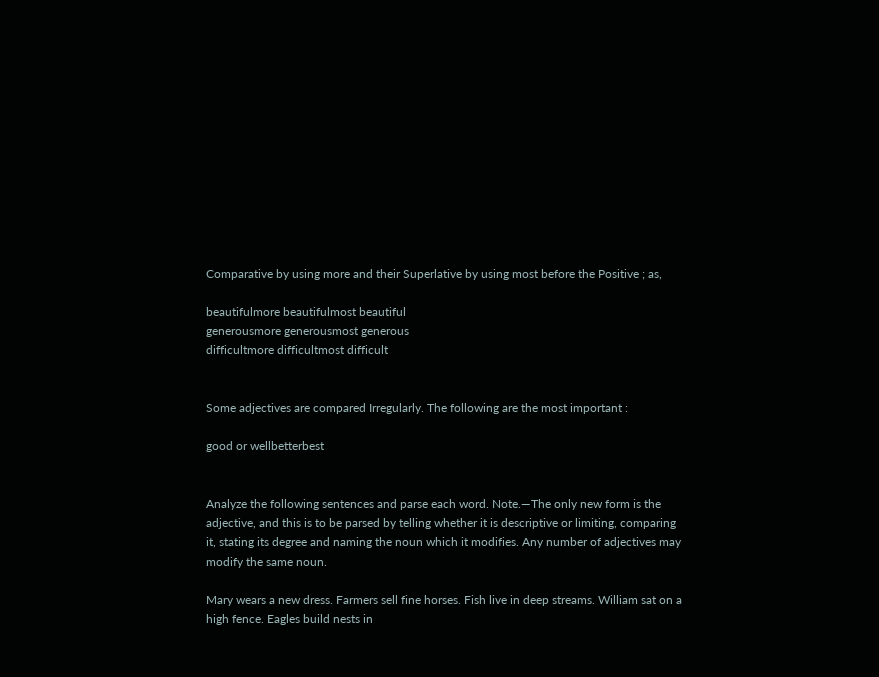Comparative by using more and their Superlative by using most before the Positive ; as,

beautifulmore beautifulmost beautiful
generousmore generousmost generous
difficultmore difficultmost difficult


Some adjectives are compared Irregularly. The following are the most important :

good or wellbetterbest


Analyze the following sentences and parse each word. Note.—The only new form is the adjective, and this is to be parsed by telling whether it is descriptive or limiting, comparing it, stating its degree and naming the noun which it modifies. Any number of adjectives may modify the same noun.

Mary wears a new dress. Farmers sell fine horses. Fish live in deep streams. William sat on a high fence. Eagles build nests in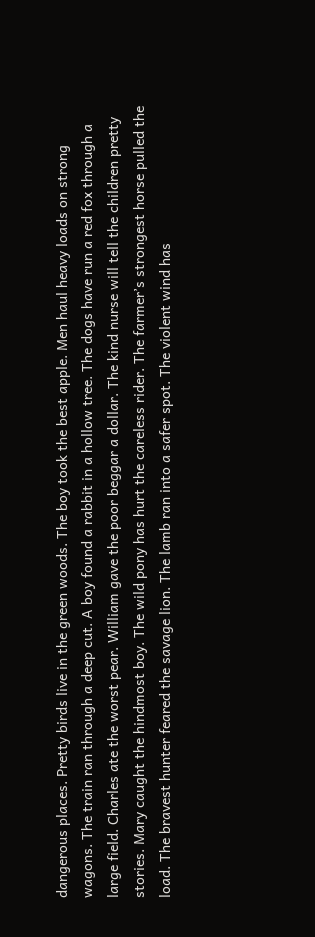dangerous places. Pretty birds live in the green woods. The boy took the best apple. Men haul heavy loads on strong wagons. The train ran through a deep cut. A boy found a rabbit in a hollow tree. The dogs have run a red fox through a large field. Charles ate the worst pear. William gave the poor beggar a dollar. The kind nurse will tell the children pretty stories. Mary caught the hindmost boy. The wild pony has hurt the careless rider. The farmer’s strongest horse pulled the load. The bravest hunter feared the savage lion. The lamb ran into a safer spot. The violent wind has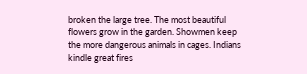broken the large tree. The most beautiful flowers grow in the garden. Showmen keep the more dangerous animals in cages. Indians kindle great fires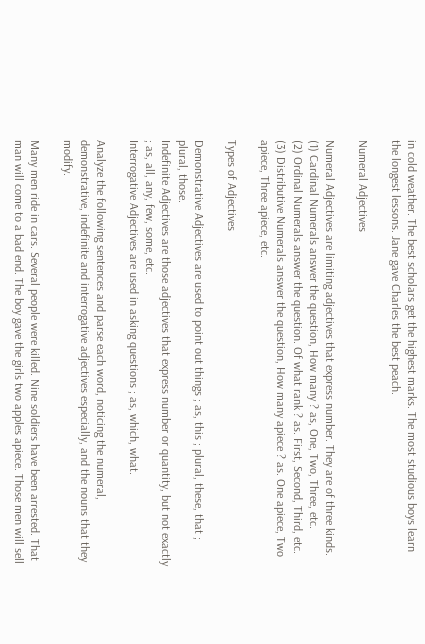in cold weather. The best scholars get the highest marks. The most studious boys learn the longest lessons. Jane gave Charles the best peach.

Numeral Adjectives

Numeral Adjectives are limiting adjectives that express number. They are of three kinds.
(1) Cardinal Numerals answer the question, How many ? as, One, Two, Three, etc.
(2) Ordinal Numerals answer the question. Of what rank ? as. First, Second, Third, etc.
(3) Distributive Numerals answer the question, How many apiece ? as. One apiece, Two apiece, Three apiece, etc.

Types of Adjectives

Demonstrative Adjectives are used to point out things ; as, this ; plural, these, that ; plural, those.
Indefinite Adjectives are those adjectives that express number or quantity, but not exactly ; as, all, any, few, some, etc.
Interrogative Adjectives are used in asking questions ; as, which, what.

Analyze the following sentences and parse each word, noticing the numeral, demonstrative, indefinite and interrogative adjectives especially, and the nouns that they modify.

Many men ride in cars. Several people were killed. Nine soldiers have been arrested. That man will come to a bad end. The boy gave the girls two apples apiece. Those men will sell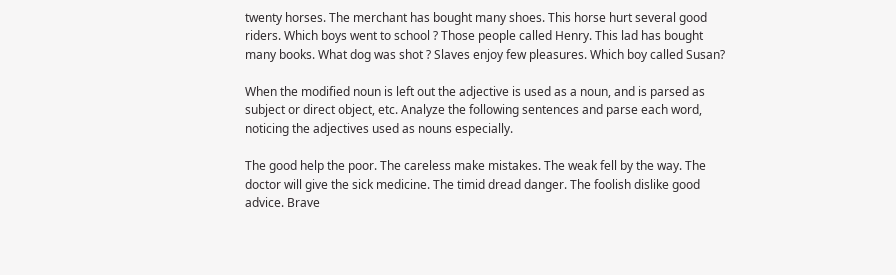twenty horses. The merchant has bought many shoes. This horse hurt several good riders. Which boys went to school ? Those people called Henry. This lad has bought many books. What dog was shot ? Slaves enjoy few pleasures. Which boy called Susan?

When the modified noun is left out the adjective is used as a noun, and is parsed as subject or direct object, etc. Analyze the following sentences and parse each word, noticing the adjectives used as nouns especially.

The good help the poor. The careless make mistakes. The weak fell by the way. The doctor will give the sick medicine. The timid dread danger. The foolish dislike good advice. Brave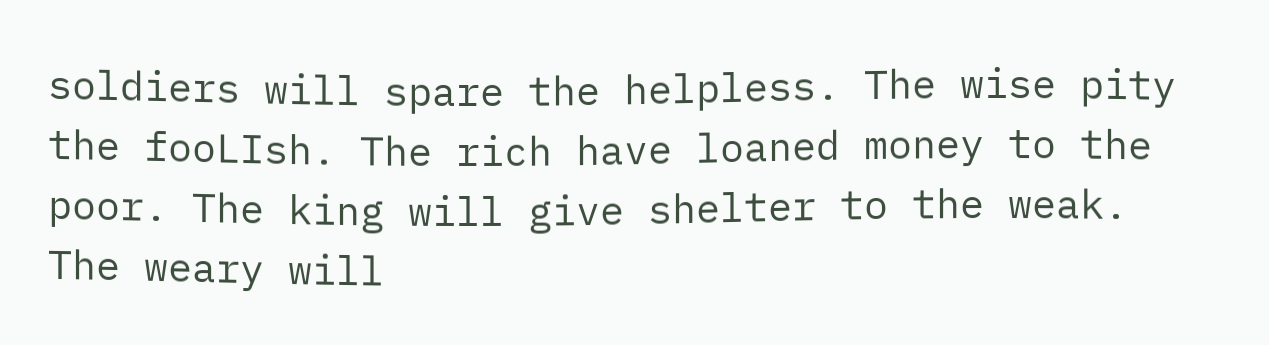soldiers will spare the helpless. The wise pity the fooLIsh. The rich have loaned money to the poor. The king will give shelter to the weak. The weary will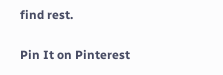find rest.

Pin It on Pinterest